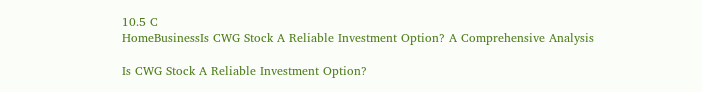10.5 C
HomeBusinessIs CWG Stock A Reliable Investment Option? A Comprehensive Analysis

Is CWG Stock A Reliable Investment Option?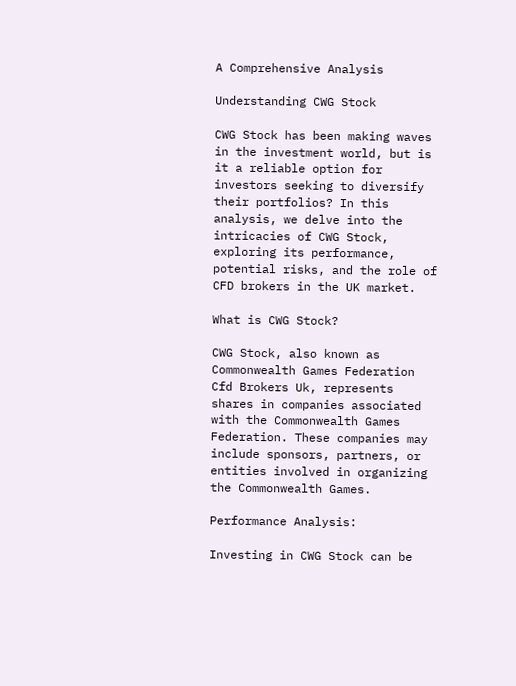A Comprehensive Analysis

Understanding CWG Stock

CWG Stock has been making waves in the investment world, but is it a reliable option for investors seeking to diversify their portfolios? In this analysis, we delve into the intricacies of CWG Stock, exploring its performance, potential risks, and the role of CFD brokers in the UK market.

What is CWG Stock?

CWG Stock, also known as Commonwealth Games Federation Cfd Brokers Uk, represents shares in companies associated with the Commonwealth Games Federation. These companies may include sponsors, partners, or entities involved in organizing the Commonwealth Games.

Performance Analysis:

Investing in CWG Stock can be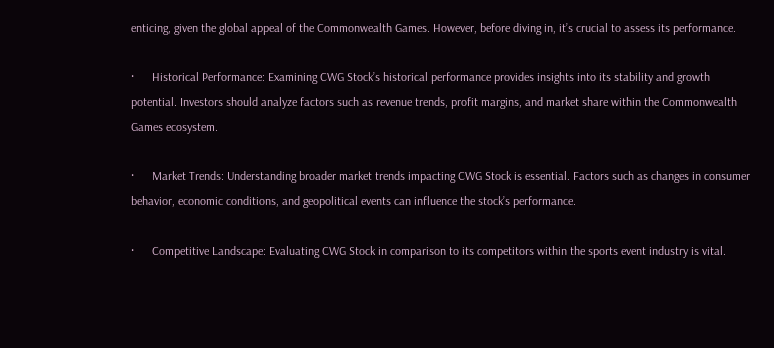enticing, given the global appeal of the Commonwealth Games. However, before diving in, it’s crucial to assess its performance.

·      Historical Performance: Examining CWG Stock’s historical performance provides insights into its stability and growth potential. Investors should analyze factors such as revenue trends, profit margins, and market share within the Commonwealth Games ecosystem.

·      Market Trends: Understanding broader market trends impacting CWG Stock is essential. Factors such as changes in consumer behavior, economic conditions, and geopolitical events can influence the stock’s performance.

·      Competitive Landscape: Evaluating CWG Stock in comparison to its competitors within the sports event industry is vital.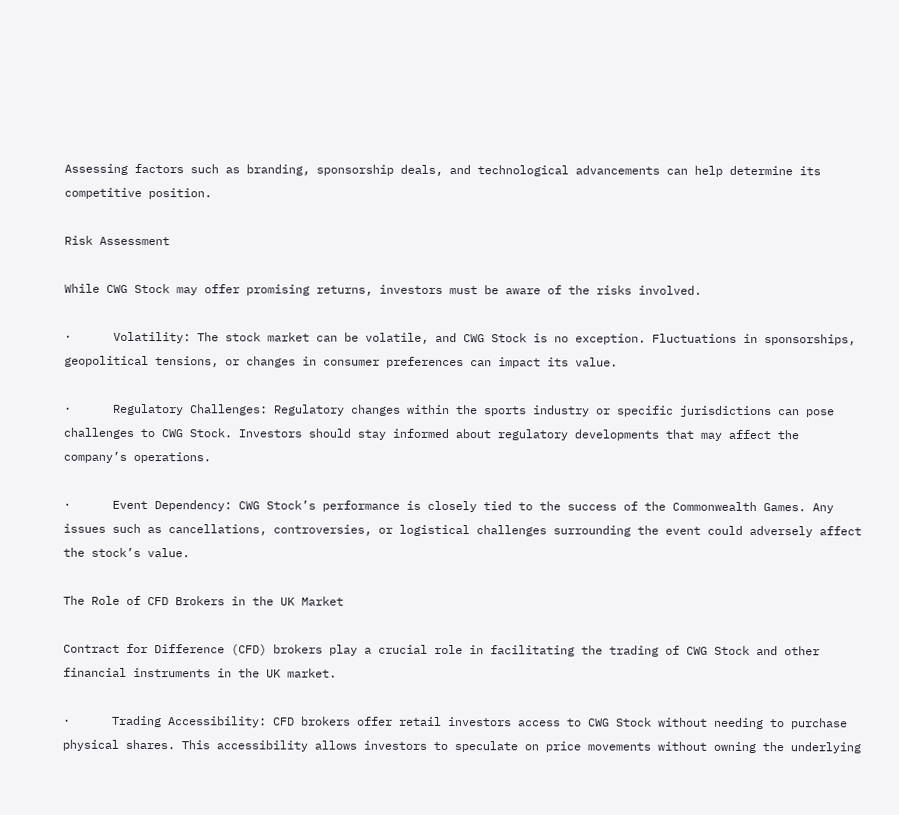Assessing factors such as branding, sponsorship deals, and technological advancements can help determine its competitive position.

Risk Assessment

While CWG Stock may offer promising returns, investors must be aware of the risks involved.

·      Volatility: The stock market can be volatile, and CWG Stock is no exception. Fluctuations in sponsorships, geopolitical tensions, or changes in consumer preferences can impact its value.

·      Regulatory Challenges: Regulatory changes within the sports industry or specific jurisdictions can pose challenges to CWG Stock. Investors should stay informed about regulatory developments that may affect the company’s operations.

·      Event Dependency: CWG Stock’s performance is closely tied to the success of the Commonwealth Games. Any issues such as cancellations, controversies, or logistical challenges surrounding the event could adversely affect the stock’s value.

The Role of CFD Brokers in the UK Market

Contract for Difference (CFD) brokers play a crucial role in facilitating the trading of CWG Stock and other financial instruments in the UK market.

·      Trading Accessibility: CFD brokers offer retail investors access to CWG Stock without needing to purchase physical shares. This accessibility allows investors to speculate on price movements without owning the underlying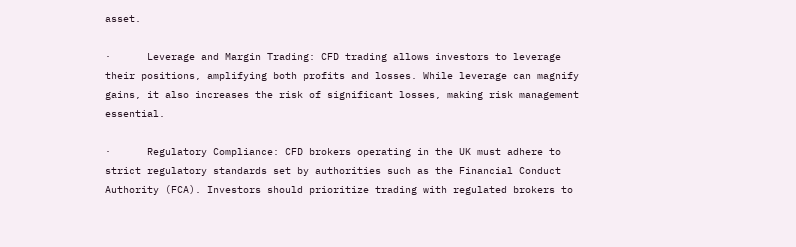asset.

·      Leverage and Margin Trading: CFD trading allows investors to leverage their positions, amplifying both profits and losses. While leverage can magnify gains, it also increases the risk of significant losses, making risk management essential.

·      Regulatory Compliance: CFD brokers operating in the UK must adhere to strict regulatory standards set by authorities such as the Financial Conduct Authority (FCA). Investors should prioritize trading with regulated brokers to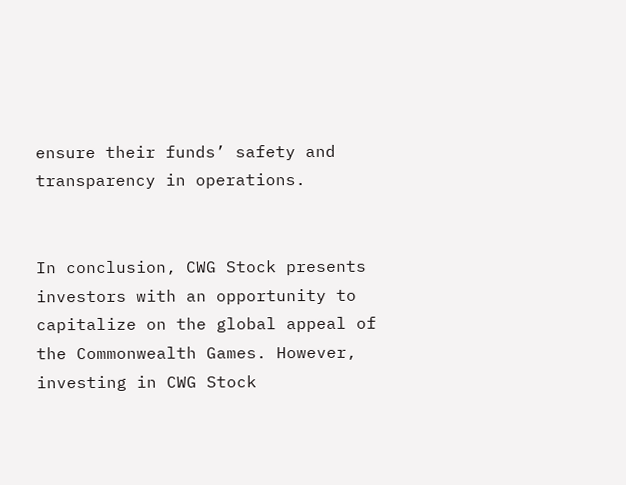ensure their funds’ safety and transparency in operations.


In conclusion, CWG Stock presents investors with an opportunity to capitalize on the global appeal of the Commonwealth Games. However, investing in CWG Stock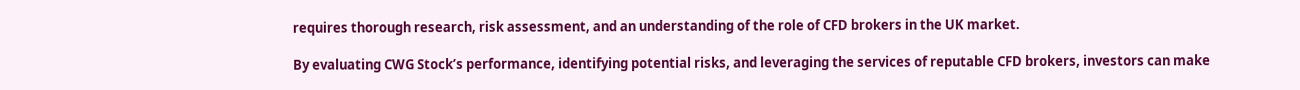requires thorough research, risk assessment, and an understanding of the role of CFD brokers in the UK market.

By evaluating CWG Stock’s performance, identifying potential risks, and leveraging the services of reputable CFD brokers, investors can make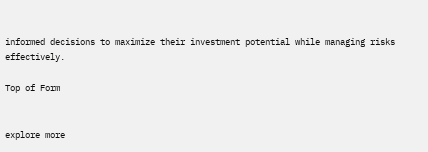informed decisions to maximize their investment potential while managing risks effectively.

Top of Form


explore more